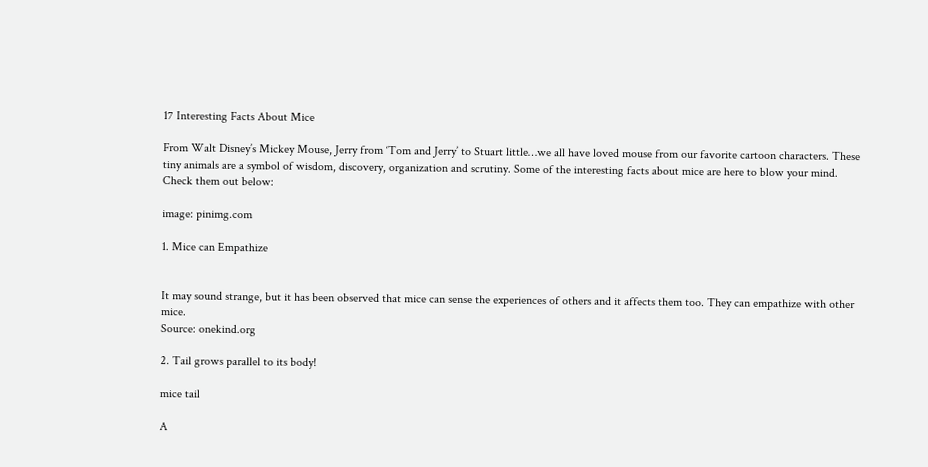17 Interesting Facts About Mice

From Walt Disney’s Mickey Mouse, Jerry from ‘Tom and Jerry’ to Stuart little…we all have loved mouse from our favorite cartoon characters. These tiny animals are a symbol of wisdom, discovery, organization and scrutiny. Some of the interesting facts about mice are here to blow your mind. Check them out below:

image: pinimg.com

1. Mice can Empathize


It may sound strange, but it has been observed that mice can sense the experiences of others and it affects them too. They can empathize with other mice.
Source: onekind.org

2. Tail grows parallel to its body!

mice tail

A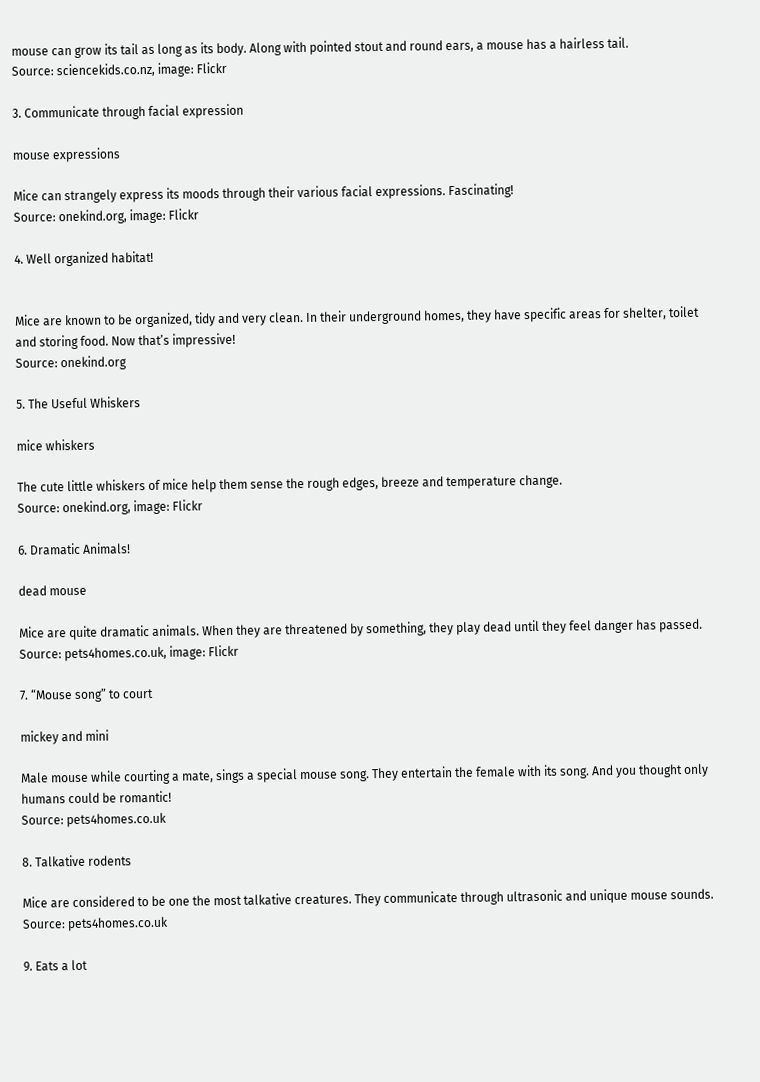mouse can grow its tail as long as its body. Along with pointed stout and round ears, a mouse has a hairless tail.
Source: sciencekids.co.nz, image: Flickr

3. Communicate through facial expression

mouse expressions

Mice can strangely express its moods through their various facial expressions. Fascinating!
Source: onekind.org, image: Flickr

4. Well organized habitat!


Mice are known to be organized, tidy and very clean. In their underground homes, they have specific areas for shelter, toilet and storing food. Now that’s impressive!
Source: onekind.org

5. The Useful Whiskers

mice whiskers

The cute little whiskers of mice help them sense the rough edges, breeze and temperature change.
Source: onekind.org, image: Flickr

6. Dramatic Animals!

dead mouse

Mice are quite dramatic animals. When they are threatened by something, they play dead until they feel danger has passed.
Source: pets4homes.co.uk, image: Flickr

7. “Mouse song” to court

mickey and mini

Male mouse while courting a mate, sings a special mouse song. They entertain the female with its song. And you thought only humans could be romantic!
Source: pets4homes.co.uk

8. Talkative rodents

Mice are considered to be one the most talkative creatures. They communicate through ultrasonic and unique mouse sounds.
Source: pets4homes.co.uk

9. Eats a lot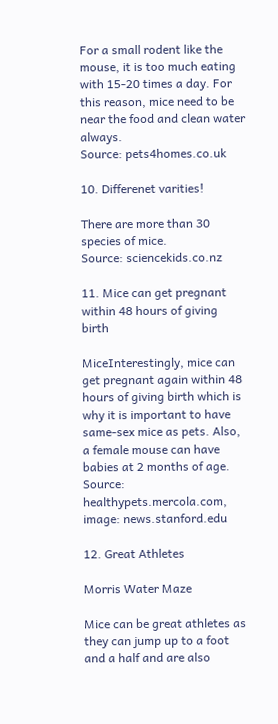For a small rodent like the mouse, it is too much eating with 15-20 times a day. For this reason, mice need to be near the food and clean water always.
Source: pets4homes.co.uk

10. Differenet varities!

There are more than 30 species of mice.
Source: sciencekids.co.nz

11. Mice can get pregnant within 48 hours of giving birth

MiceInterestingly, mice can get pregnant again within 48 hours of giving birth which is why it is important to have same-sex mice as pets. Also, a female mouse can have babies at 2 months of age.
Source: healthypets.mercola.com, image: news.stanford.edu

12. Great Athletes

Morris Water Maze

Mice can be great athletes as they can jump up to a foot and a half and are also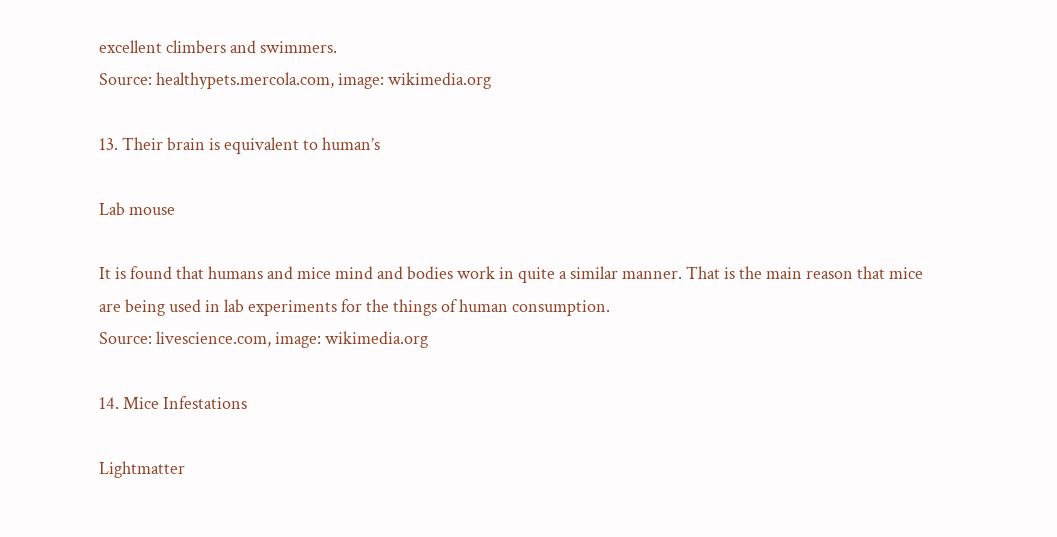excellent climbers and swimmers.
Source: healthypets.mercola.com, image: wikimedia.org

13. Their brain is equivalent to human’s

Lab mouse

It is found that humans and mice mind and bodies work in quite a similar manner. That is the main reason that mice are being used in lab experiments for the things of human consumption.
Source: livescience.com, image: wikimedia.org

14. Mice Infestations

Lightmatter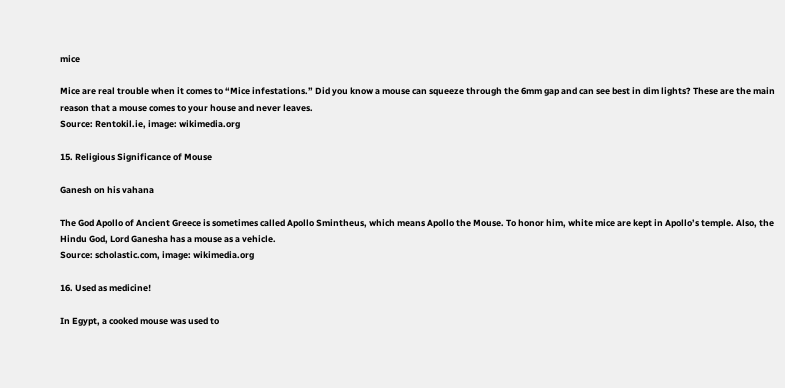mice

Mice are real trouble when it comes to “Mice infestations.” Did you know a mouse can squeeze through the 6mm gap and can see best in dim lights? These are the main reason that a mouse comes to your house and never leaves.
Source: Rentokil.ie, image: wikimedia.org

15. Religious Significance of Mouse

Ganesh on his vahana

The God Apollo of Ancient Greece is sometimes called Apollo Smintheus, which means Apollo the Mouse. To honor him, white mice are kept in Apollo’s temple. Also, the Hindu God, Lord Ganesha has a mouse as a vehicle.
Source: scholastic.com, image: wikimedia.org

16. Used as medicine!

In Egypt, a cooked mouse was used to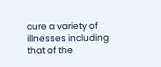cure a variety of illnesses including that of the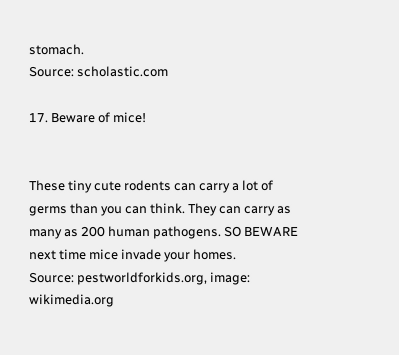stomach.
Source: scholastic.com

17. Beware of mice!


These tiny cute rodents can carry a lot of germs than you can think. They can carry as many as 200 human pathogens. SO BEWARE next time mice invade your homes.
Source: pestworldforkids.org, image: wikimedia.org